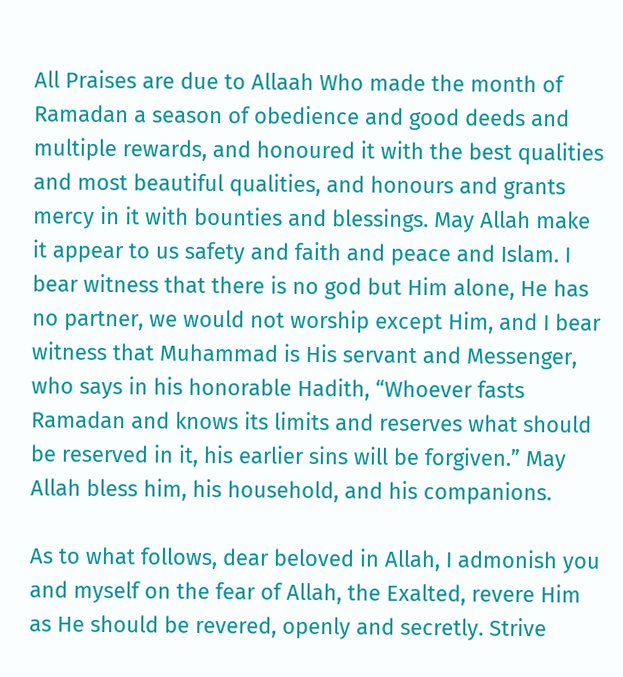All Praises are due to Allaah Who made the month of Ramadan a season of obedience and good deeds and multiple rewards, and honoured it with the best qualities and most beautiful qualities, and honours and grants mercy in it with bounties and blessings. May Allah make it appear to us safety and faith and peace and Islam. I bear witness that there is no god but Him alone, He has no partner, we would not worship except Him, and I bear witness that Muhammad is His servant and Messenger, who says in his honorable Hadith, “Whoever fasts Ramadan and knows its limits and reserves what should be reserved in it, his earlier sins will be forgiven.” May Allah bless him, his household, and his companions.

As to what follows, dear beloved in Allah, I admonish you and myself on the fear of Allah, the Exalted, revere Him as He should be revered, openly and secretly. Strive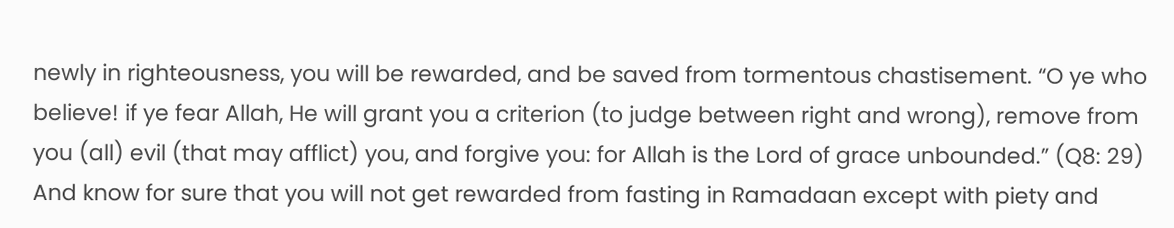newly in righteousness, you will be rewarded, and be saved from tormentous chastisement. “O ye who believe! if ye fear Allah, He will grant you a criterion (to judge between right and wrong), remove from you (all) evil (that may afflict) you, and forgive you: for Allah is the Lord of grace unbounded.” (Q8: 29) And know for sure that you will not get rewarded from fasting in Ramadaan except with piety and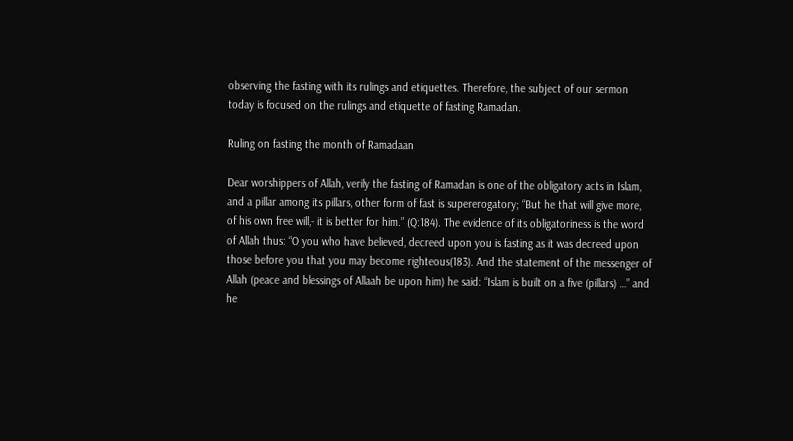observing the fasting with its rulings and etiquettes. Therefore, the subject of our sermon today is focused on the rulings and etiquette of fasting Ramadan.

Ruling on fasting the month of Ramadaan

Dear worshippers of Allah, verily the fasting of Ramadan is one of the obligatory acts in Islam, and a pillar among its pillars, other form of fast is supererogatory; “But he that will give more, of his own free will,- it is better for him.” (Q:184). The evidence of its obligatoriness is the word of Allah thus: “O you who have believed, decreed upon you is fasting as it was decreed upon those before you that you may become righteous(183). And the statement of the messenger of Allah (peace and blessings of Allaah be upon him) he said: “Islam is built on a five (pillars) …” and he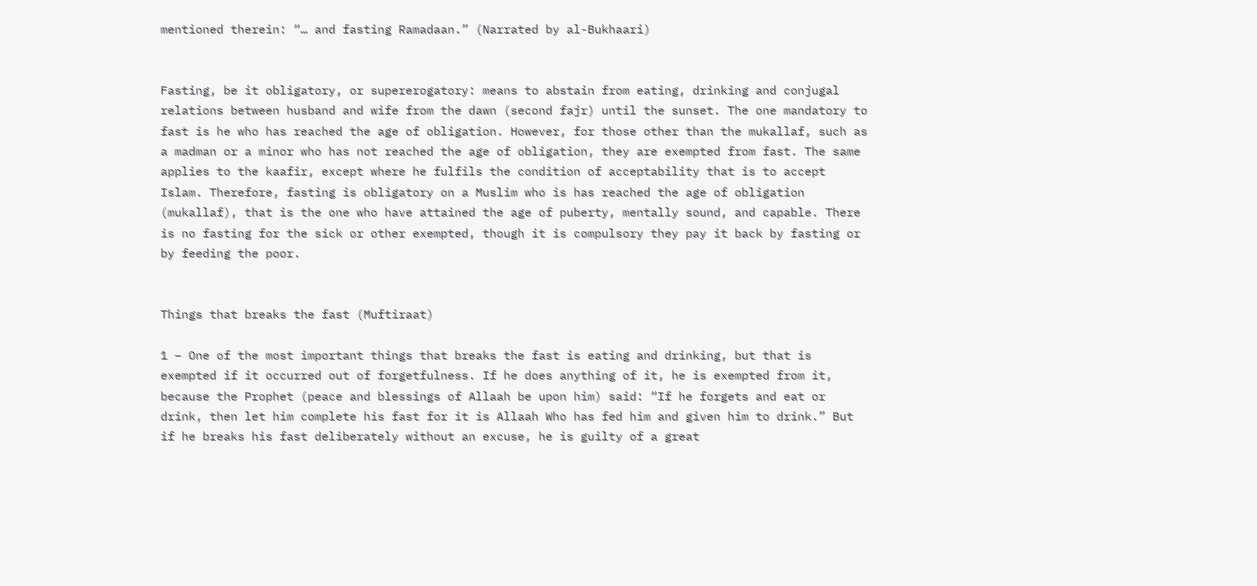mentioned therein: “… and fasting Ramadaan.” (Narrated by al-Bukhaari)


Fasting, be it obligatory, or supererogatory: means to abstain from eating, drinking and conjugal relations between husband and wife from the dawn (second fajr) until the sunset. The one mandatory to fast is he who has reached the age of obligation. However, for those other than the mukallaf, such as a madman or a minor who has not reached the age of obligation, they are exempted from fast. The same applies to the kaafir, except where he fulfils the condition of acceptability that is to accept Islam. Therefore, fasting is obligatory on a Muslim who is has reached the age of obligation (mukallaf), that is the one who have attained the age of puberty, mentally sound, and capable. There is no fasting for the sick or other exempted, though it is compulsory they pay it back by fasting or by feeding the poor.


Things that breaks the fast (Muftiraat)

1 – One of the most important things that breaks the fast is eating and drinking, but that is exempted if it occurred out of forgetfulness. If he does anything of it, he is exempted from it, because the Prophet (peace and blessings of Allaah be upon him) said: “If he forgets and eat or drink, then let him complete his fast for it is Allaah Who has fed him and given him to drink.” But if he breaks his fast deliberately without an excuse, he is guilty of a great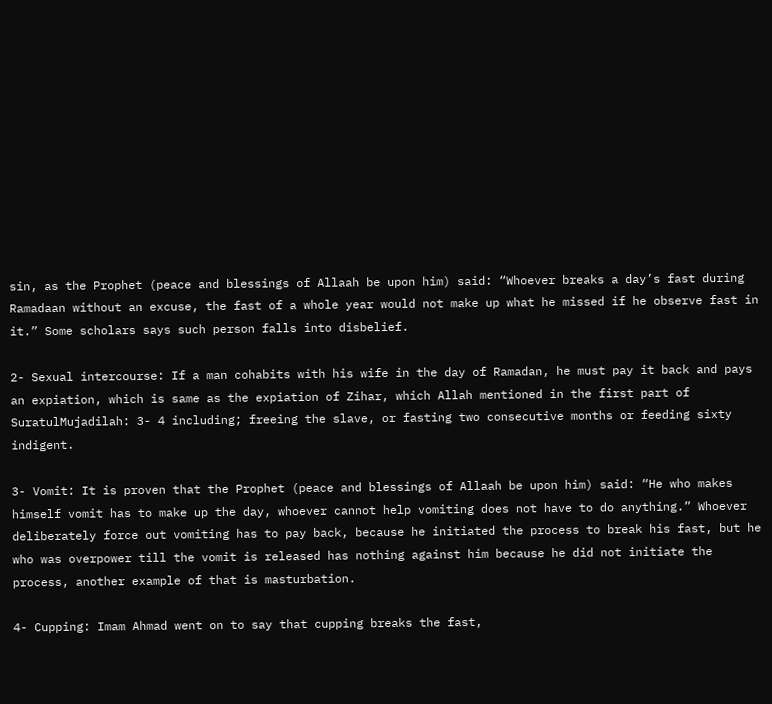sin, as the Prophet (peace and blessings of Allaah be upon him) said: “Whoever breaks a day’s fast during Ramadaan without an excuse, the fast of a whole year would not make up what he missed if he observe fast in it.” Some scholars says such person falls into disbelief.

2- Sexual intercourse: If a man cohabits with his wife in the day of Ramadan, he must pay it back and pays an expiation, which is same as the expiation of Zihar, which Allah mentioned in the first part of SuratulMujadilah: 3- 4 including; freeing the slave, or fasting two consecutive months or feeding sixty indigent.

3- Vomit: It is proven that the Prophet (peace and blessings of Allaah be upon him) said: “He who makes himself vomit has to make up the day, whoever cannot help vomiting does not have to do anything.” Whoever deliberately force out vomiting has to pay back, because he initiated the process to break his fast, but he who was overpower till the vomit is released has nothing against him because he did not initiate the process, another example of that is masturbation.

4- Cupping: Imam Ahmad went on to say that cupping breaks the fast,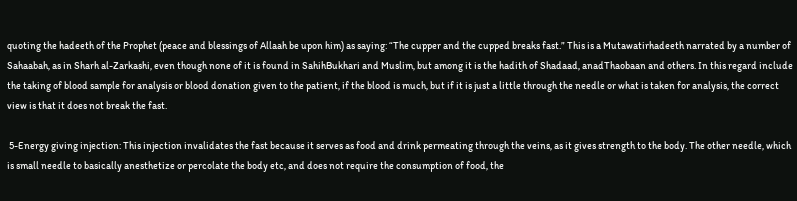quoting the hadeeth of the Prophet (peace and blessings of Allaah be upon him) as saying: “The cupper and the cupped breaks fast.” This is a Mutawatirhadeeth narrated by a number of Sahaabah, as in Sharh al-Zarkashi, even though none of it is found in SahihBukhari and Muslim, but among it is the hadith of Shadaad, anadThaobaan and others. In this regard include the taking of blood sample for analysis or blood donation given to the patient, if the blood is much, but if it is just a little through the needle or what is taken for analysis, the correct view is that it does not break the fast.

 5-Energy giving injection: This injection invalidates the fast because it serves as food and drink permeating through the veins, as it gives strength to the body. The other needle, which is small needle to basically anesthetize or percolate the body etc, and does not require the consumption of food, the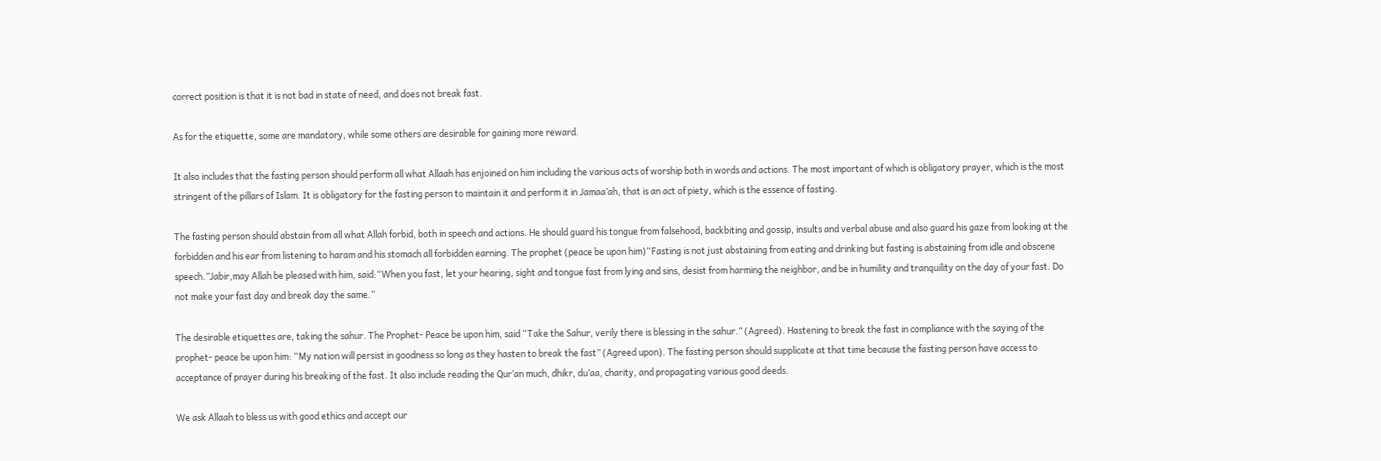correct position is that it is not bad in state of need, and does not break fast.

As for the etiquette, some are mandatory, while some others are desirable for gaining more reward.

It also includes that the fasting person should perform all what Allaah has enjoined on him including the various acts of worship both in words and actions. The most important of which is obligatory prayer, which is the most stringent of the pillars of Islam. It is obligatory for the fasting person to maintain it and perform it in Jamaa’ah, that is an act of piety, which is the essence of fasting.

The fasting person should abstain from all what Allah forbid, both in speech and actions. He should guard his tongue from falsehood, backbiting and gossip, insults and verbal abuse and also guard his gaze from looking at the forbidden and his ear from listening to haram and his stomach all forbidden earning. The prophet (peace be upon him)“Fasting is not just abstaining from eating and drinking but fasting is abstaining from idle and obscene speech.”Jabir,may Allah be pleased with him, said:“When you fast, let your hearing, sight and tongue fast from lying and sins, desist from harming the neighbor, and be in humility and tranquility on the day of your fast. Do not make your fast day and break day the same.”

The desirable etiquettes are, taking the sahur. The Prophet- Peace be upon him, said “Take the Sahur, verily there is blessing in the sahur.” (Agreed). Hastening to break the fast in compliance with the saying of the prophet- peace be upon him: “My nation will persist in goodness so long as they hasten to break the fast” (Agreed upon). The fasting person should supplicate at that time because the fasting person have access to acceptance of prayer during his breaking of the fast. It also include reading the Qur’an much, dhikr, du’aa, charity, and propagating various good deeds.

We ask Allaah to bless us with good ethics and accept our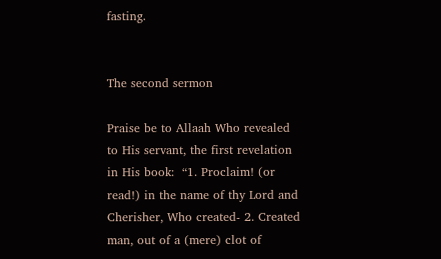fasting.


The second sermon

Praise be to Allaah Who revealed to His servant, the first revelation in His book:  “1. Proclaim! (or read!) in the name of thy Lord and Cherisher, Who created- 2. Created man, out of a (mere) clot of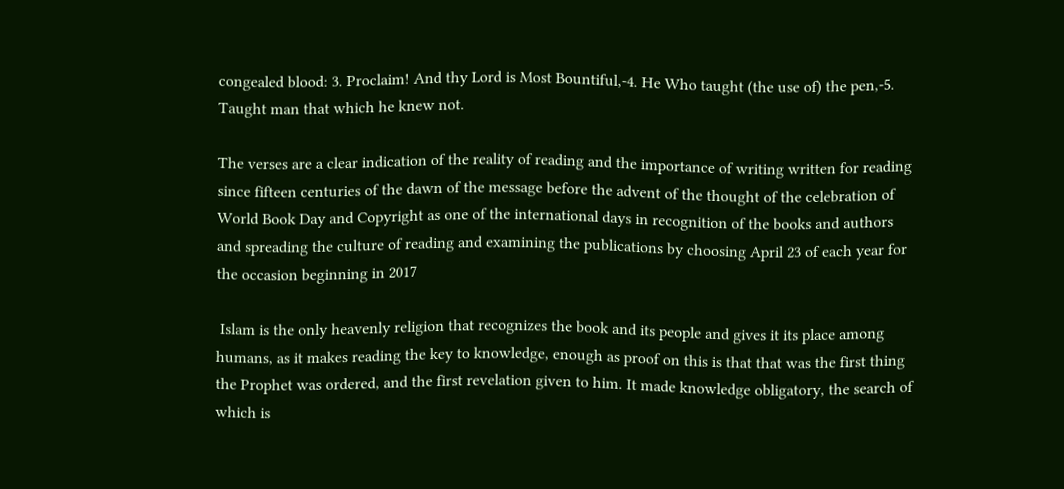congealed blood: 3. Proclaim! And thy Lord is Most Bountiful,-4. He Who taught (the use of) the pen,-5. Taught man that which he knew not.

The verses are a clear indication of the reality of reading and the importance of writing written for reading since fifteen centuries of the dawn of the message before the advent of the thought of the celebration of World Book Day and Copyright as one of the international days in recognition of the books and authors and spreading the culture of reading and examining the publications by choosing April 23 of each year for the occasion beginning in 2017

 Islam is the only heavenly religion that recognizes the book and its people and gives it its place among humans, as it makes reading the key to knowledge, enough as proof on this is that that was the first thing the Prophet was ordered, and the first revelation given to him. It made knowledge obligatory, the search of which is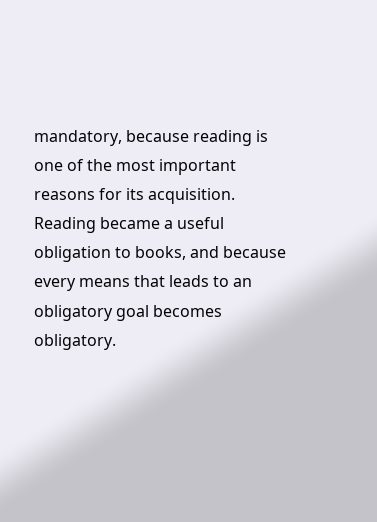mandatory, because reading is one of the most important reasons for its acquisition. Reading became a useful obligation to books, and because every means that leads to an obligatory goal becomes obligatory.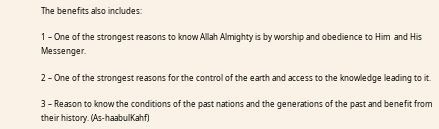The benefits also includes:

1 – One of the strongest reasons to know Allah Almighty is by worship and obedience to Him  and His Messenger.

2 – One of the strongest reasons for the control of the earth and access to the knowledge leading to it.

3 – Reason to know the conditions of the past nations and the generations of the past and benefit from their history. (As-haabulKahf)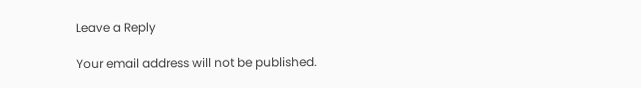Leave a Reply

Your email address will not be published.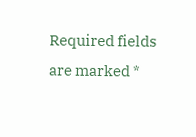Required fields are marked *